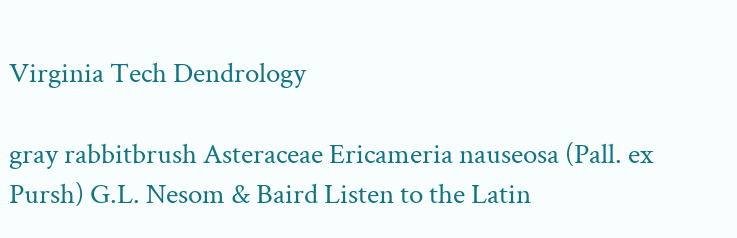Virginia Tech Dendrology

gray rabbitbrush Asteraceae Ericameria nauseosa (Pall. ex Pursh) G.L. Nesom & Baird Listen to the Latin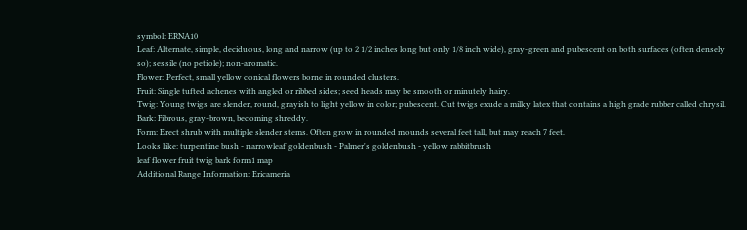symbol: ERNA10
Leaf: Alternate, simple, deciduous, long and narrow (up to 2 1/2 inches long but only 1/8 inch wide), gray-green and pubescent on both surfaces (often densely so); sessile (no petiole); non-aromatic.
Flower: Perfect, small yellow conical flowers borne in rounded clusters.
Fruit: Single tufted achenes with angled or ribbed sides; seed heads may be smooth or minutely hairy.
Twig: Young twigs are slender, round, grayish to light yellow in color; pubescent. Cut twigs exude a milky latex that contains a high grade rubber called chrysil.
Bark: Fibrous, gray-brown, becoming shreddy.
Form: Erect shrub with multiple slender stems. Often grow in rounded mounds several feet tall, but may reach 7 feet.
Looks like: turpentine bush - narrowleaf goldenbush - Palmer's goldenbush - yellow rabbitbrush
leaf flower fruit twig bark form1 map
Additional Range Information: Ericameria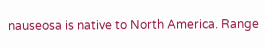nauseosa is native to North America. Range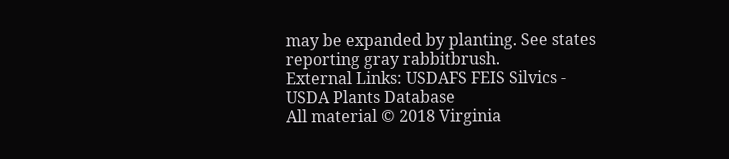may be expanded by planting. See states reporting gray rabbitbrush.
External Links: USDAFS FEIS Silvics - USDA Plants Database
All material © 2018 Virginia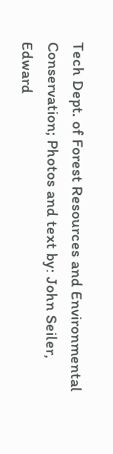Tech Dept. of Forest Resources and Environmental Conservation; Photos and text by: John Seiler, Edward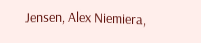Jensen, Alex Niemiera,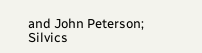and John Peterson; Silvics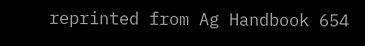reprinted from Ag Handbook 654